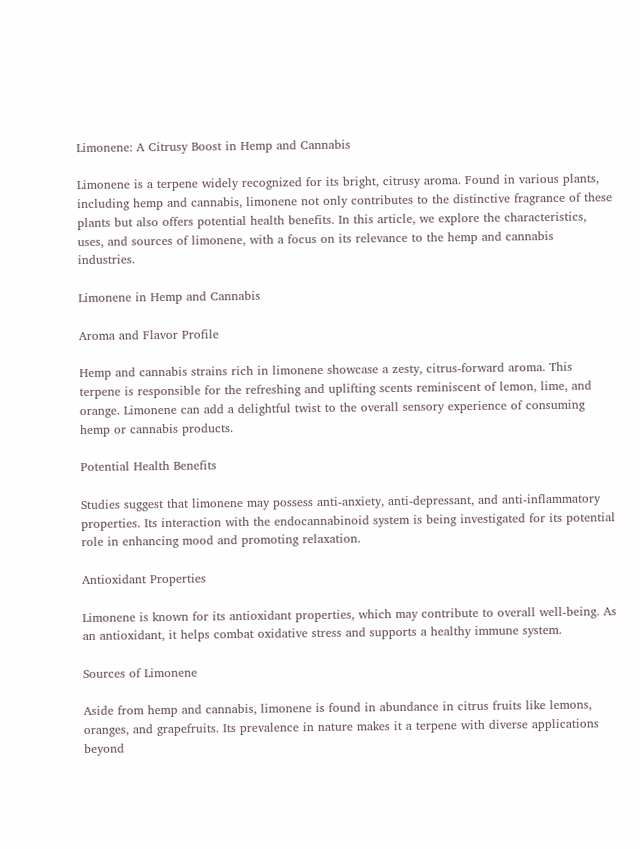Limonene: A Citrusy Boost in Hemp and Cannabis

Limonene is a terpene widely recognized for its bright, citrusy aroma. Found in various plants, including hemp and cannabis, limonene not only contributes to the distinctive fragrance of these plants but also offers potential health benefits. In this article, we explore the characteristics, uses, and sources of limonene, with a focus on its relevance to the hemp and cannabis industries.

Limonene in Hemp and Cannabis

Aroma and Flavor Profile

Hemp and cannabis strains rich in limonene showcase a zesty, citrus-forward aroma. This terpene is responsible for the refreshing and uplifting scents reminiscent of lemon, lime, and orange. Limonene can add a delightful twist to the overall sensory experience of consuming hemp or cannabis products.

Potential Health Benefits

Studies suggest that limonene may possess anti-anxiety, anti-depressant, and anti-inflammatory properties. Its interaction with the endocannabinoid system is being investigated for its potential role in enhancing mood and promoting relaxation.

Antioxidant Properties

Limonene is known for its antioxidant properties, which may contribute to overall well-being. As an antioxidant, it helps combat oxidative stress and supports a healthy immune system.

Sources of Limonene

Aside from hemp and cannabis, limonene is found in abundance in citrus fruits like lemons, oranges, and grapefruits. Its prevalence in nature makes it a terpene with diverse applications beyond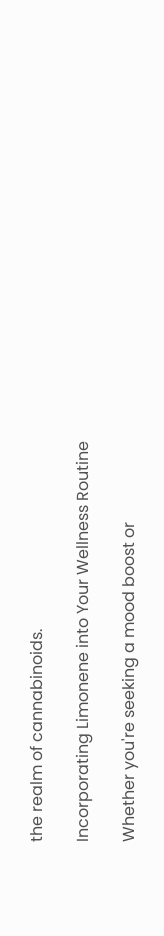the realm of cannabinoids.

Incorporating Limonene into Your Wellness Routine

Whether you're seeking a mood boost or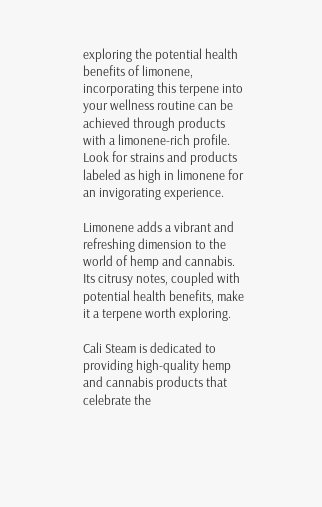exploring the potential health benefits of limonene, incorporating this terpene into your wellness routine can be achieved through products with a limonene-rich profile. Look for strains and products labeled as high in limonene for an invigorating experience.

Limonene adds a vibrant and refreshing dimension to the world of hemp and cannabis. Its citrusy notes, coupled with potential health benefits, make it a terpene worth exploring.

Cali Steam is dedicated to providing high-quality hemp and cannabis products that celebrate the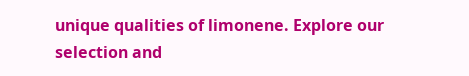unique qualities of limonene. Explore our selection and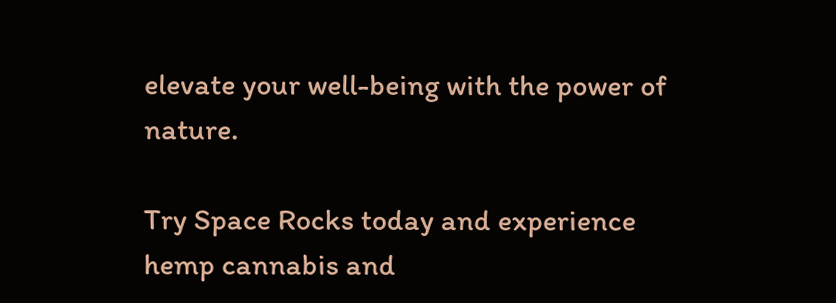elevate your well-being with the power of nature.

Try Space Rocks today and experience hemp cannabis and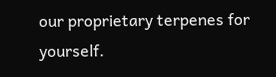our proprietary terpenes for yourself.